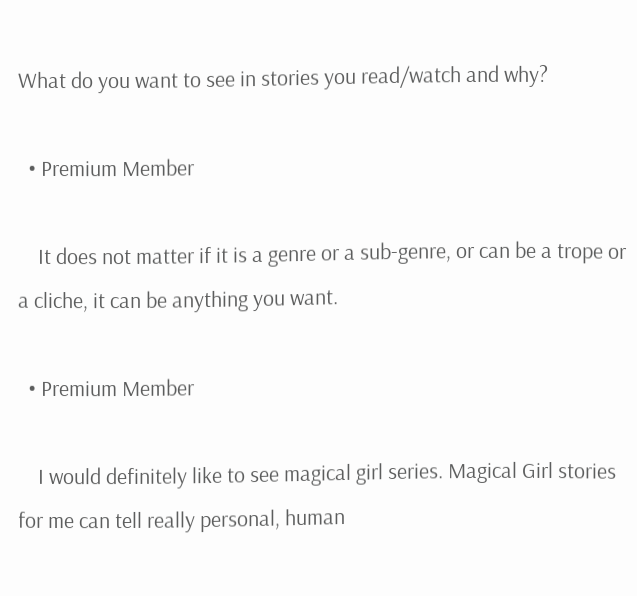What do you want to see in stories you read/watch and why?

  • Premium Member

    It does not matter if it is a genre or a sub-genre, or can be a trope or a cliche, it can be anything you want.

  • Premium Member

    I would definitely like to see magical girl series. Magical Girl stories for me can tell really personal, human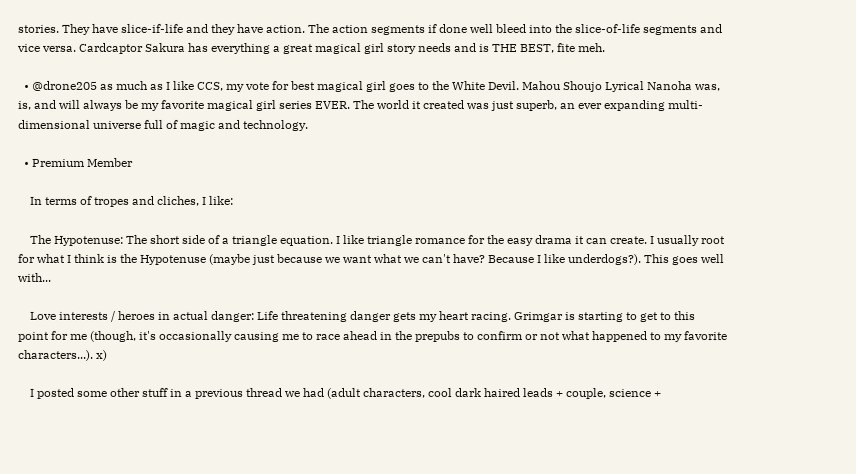stories. They have slice-if-life and they have action. The action segments if done well bleed into the slice-of-life segments and vice versa. Cardcaptor Sakura has everything a great magical girl story needs and is THE BEST, fite meh.

  • @drone205 as much as I like CCS, my vote for best magical girl goes to the White Devil. Mahou Shoujo Lyrical Nanoha was, is, and will always be my favorite magical girl series EVER. The world it created was just superb, an ever expanding multi-dimensional universe full of magic and technology.

  • Premium Member

    In terms of tropes and cliches, I like:

    The Hypotenuse: The short side of a triangle equation. I like triangle romance for the easy drama it can create. I usually root for what I think is the Hypotenuse (maybe just because we want what we can't have? Because I like underdogs?). This goes well with...

    Love interests / heroes in actual danger: Life threatening danger gets my heart racing. Grimgar is starting to get to this point for me (though, it's occasionally causing me to race ahead in the prepubs to confirm or not what happened to my favorite characters...). x)

    I posted some other stuff in a previous thread we had (adult characters, cool dark haired leads + couple, science +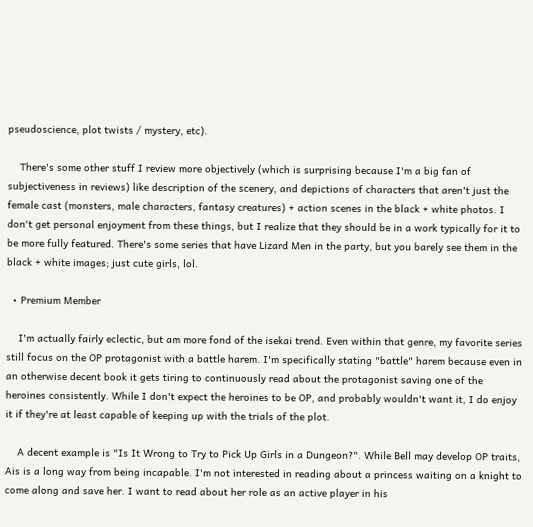pseudoscience, plot twists / mystery, etc).

    There's some other stuff I review more objectively (which is surprising because I'm a big fan of subjectiveness in reviews) like description of the scenery, and depictions of characters that aren't just the female cast (monsters, male characters, fantasy creatures) + action scenes in the black + white photos. I don't get personal enjoyment from these things, but I realize that they should be in a work typically for it to be more fully featured. There's some series that have Lizard Men in the party, but you barely see them in the black + white images; just cute girls, lol.

  • Premium Member

    I'm actually fairly eclectic, but am more fond of the isekai trend. Even within that genre, my favorite series still focus on the OP protagonist with a battle harem. I'm specifically stating "battle" harem because even in an otherwise decent book it gets tiring to continuously read about the protagonist saving one of the heroines consistently. While I don't expect the heroines to be OP, and probably wouldn't want it, I do enjoy it if they're at least capable of keeping up with the trials of the plot.

    A decent example is "Is It Wrong to Try to Pick Up Girls in a Dungeon?". While Bell may develop OP traits, Ais is a long way from being incapable. I'm not interested in reading about a princess waiting on a knight to come along and save her. I want to read about her role as an active player in his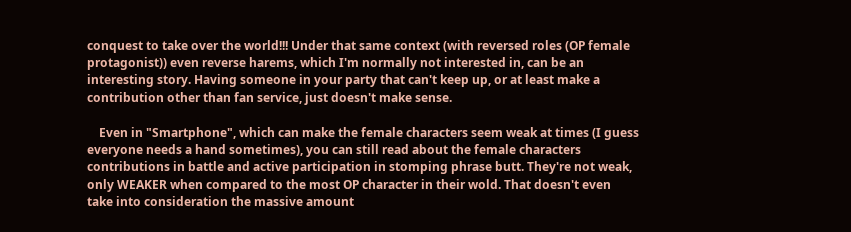conquest to take over the world!!! Under that same context (with reversed roles (OP female protagonist)) even reverse harems, which I'm normally not interested in, can be an interesting story. Having someone in your party that can't keep up, or at least make a contribution other than fan service, just doesn't make sense.

    Even in "Smartphone", which can make the female characters seem weak at times (I guess everyone needs a hand sometimes), you can still read about the female characters contributions in battle and active participation in stomping phrase butt. They're not weak, only WEAKER when compared to the most OP character in their wold. That doesn't even take into consideration the massive amount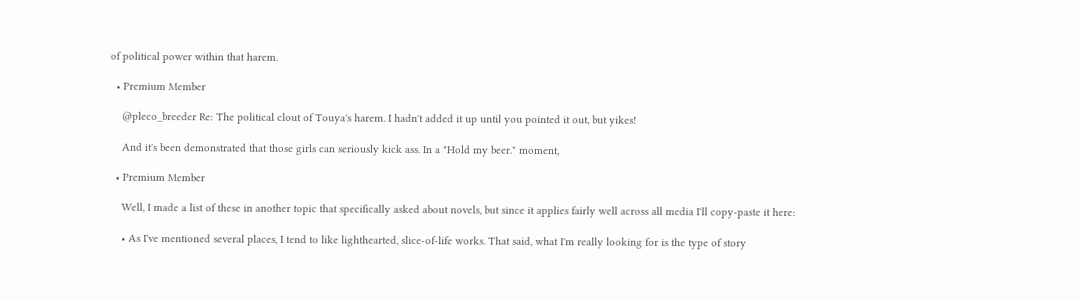of political power within that harem.

  • Premium Member

    @pleco_breeder Re: The political clout of Touya's harem. I hadn't added it up until you pointed it out, but yikes!

    And it's been demonstrated that those girls can seriously kick ass. In a "Hold my beer." moment,

  • Premium Member

    Well, I made a list of these in another topic that specifically asked about novels, but since it applies fairly well across all media I'll copy-paste it here:

    • As I've mentioned several places, I tend to like lighthearted, slice-of-life works. That said, what I'm really looking for is the type of story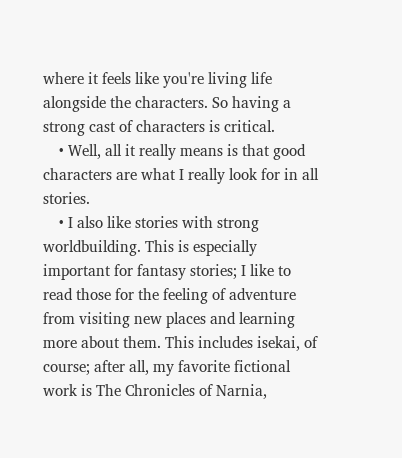where it feels like you're living life alongside the characters. So having a strong cast of characters is critical.
    • Well, all it really means is that good characters are what I really look for in all stories.
    • I also like stories with strong worldbuilding. This is especially important for fantasy stories; I like to read those for the feeling of adventure from visiting new places and learning more about them. This includes isekai, of course; after all, my favorite fictional work is The Chronicles of Narnia,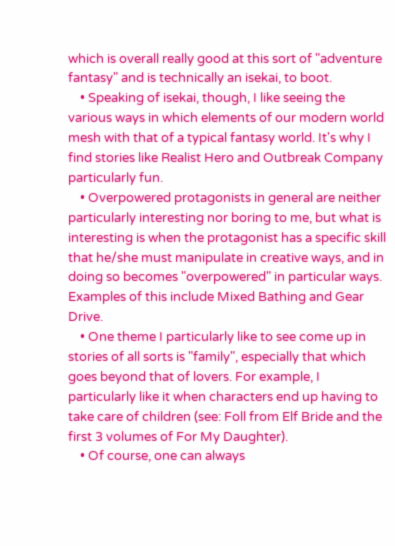which is overall really good at this sort of "adventure fantasy" and is technically an isekai, to boot.
    • Speaking of isekai, though, I like seeing the various ways in which elements of our modern world mesh with that of a typical fantasy world. It's why I find stories like Realist Hero and Outbreak Company particularly fun.
    • Overpowered protagonists in general are neither particularly interesting nor boring to me, but what is interesting is when the protagonist has a specific skill that he/she must manipulate in creative ways, and in doing so becomes "overpowered" in particular ways. Examples of this include Mixed Bathing and Gear Drive.
    • One theme I particularly like to see come up in stories of all sorts is "family", especially that which goes beyond that of lovers. For example, I particularly like it when characters end up having to take care of children (see: Foll from Elf Bride and the first 3 volumes of For My Daughter).
    • Of course, one can always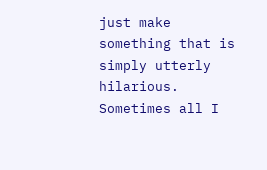just make something that is simply utterly hilarious. Sometimes all I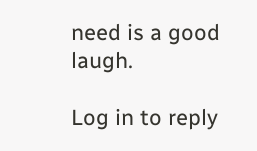need is a good laugh.

Log in to reply